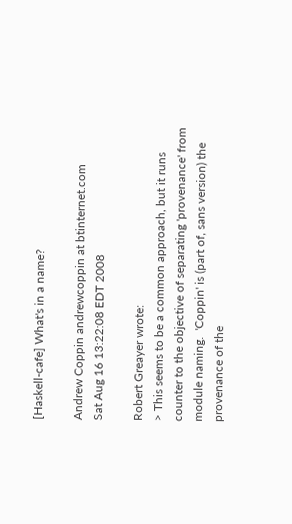[Haskell-cafe] What's in a name?

Andrew Coppin andrewcoppin at btinternet.com
Sat Aug 16 13:22:08 EDT 2008

Robert Greayer wrote:
> This seems to be a common approach, but it runs counter to the objective of separating 'provenance' from module naming.  'Coppin' is (part of, sans version) the provenance of the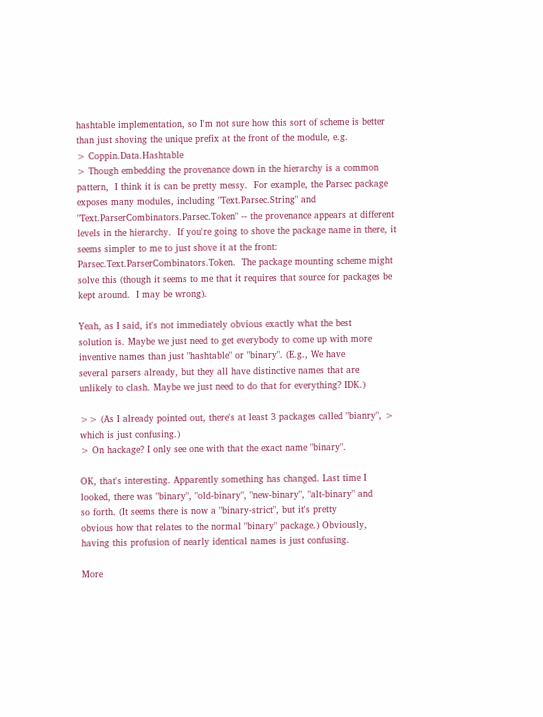hashtable implementation, so I'm not sure how this sort of scheme is better than just shoving the unique prefix at the front of the module, e.g.
> Coppin.Data.Hashtable
> Though embedding the provenance down in the hierarchy is a common pattern,  I think it is can be pretty messy.  For example, the Parsec package exposes many modules, including "Text.Parsec.String" and "Text.ParserCombinators.Parsec.Token" -- the provenance appears at different levels in the hierarchy.  If you're going to shove the package name in there, it seems simpler to me to just shove it at the front: Parsec.Text.ParserCombinators.Token.  The package mounting scheme might solve this (though it seems to me that it requires that source for packages be kept around.  I may be wrong).

Yeah, as I said, it's not immediately obvious exactly what the best
solution is. Maybe we just need to get everybody to come up with more
inventive names than just "hashtable" or "binary". (E.g., We have
several parsers already, but they all have distinctive names that are
unlikely to clash. Maybe we just need to do that for everything? IDK.)

>> (As I already pointed out, there's at least 3 packages called "bianry", > which is just confusing.)
> On hackage? I only see one with that the exact name "binary".

OK, that's interesting. Apparently something has changed. Last time I
looked, there was "binary", "old-binary", "new-binary", "alt-binary" and
so forth. (It seems there is now a "binary-strict", but it's pretty
obvious how that relates to the normal "binary" package.) Obviously,
having this profusion of nearly identical names is just confusing.

More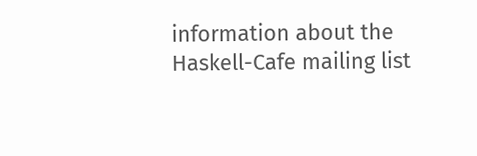information about the Haskell-Cafe mailing list